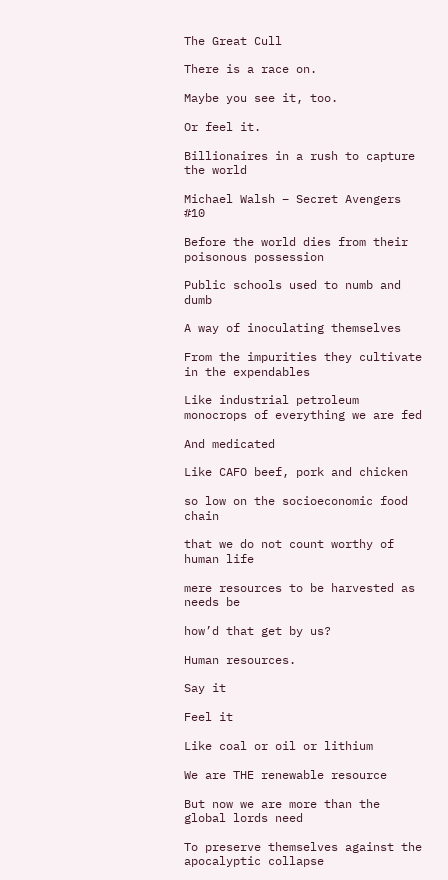The Great Cull

There is a race on.

Maybe you see it, too.

Or feel it.

Billionaires in a rush to capture the world

Michael Walsh – Secret Avengers #10

Before the world dies from their poisonous possession

Public schools used to numb and dumb

A way of inoculating themselves

From the impurities they cultivate in the expendables

Like industrial petroleum monocrops of everything we are fed

And medicated

Like CAFO beef, pork and chicken

so low on the socioeconomic food chain

that we do not count worthy of human life

mere resources to be harvested as needs be

how’d that get by us?

Human resources.

Say it

Feel it

Like coal or oil or lithium

We are THE renewable resource

But now we are more than the global lords need

To preserve themselves against the apocalyptic collapse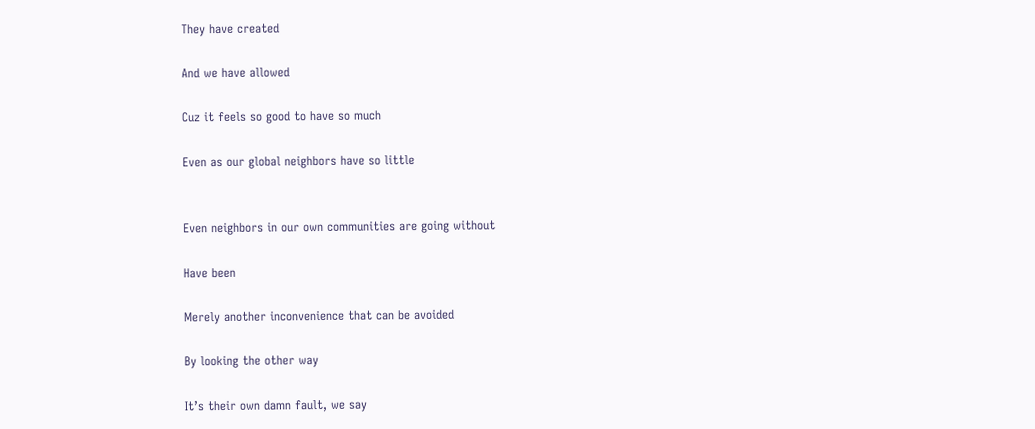They have created

And we have allowed

Cuz it feels so good to have so much

Even as our global neighbors have so little


Even neighbors in our own communities are going without

Have been

Merely another inconvenience that can be avoided

By looking the other way

It’s their own damn fault, we say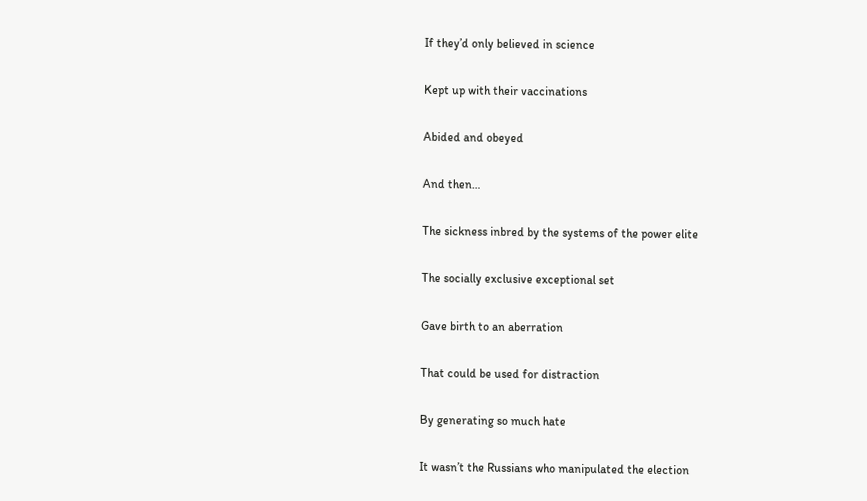If they’d only believed in science

Kept up with their vaccinations

Abided and obeyed

And then…

The sickness inbred by the systems of the power elite

The socially exclusive exceptional set

Gave birth to an aberration

That could be used for distraction

By generating so much hate

It wasn’t the Russians who manipulated the election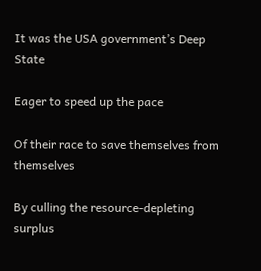It was the USA government’s Deep State

Eager to speed up the pace

Of their race to save themselves from themselves

By culling the resource-depleting surplus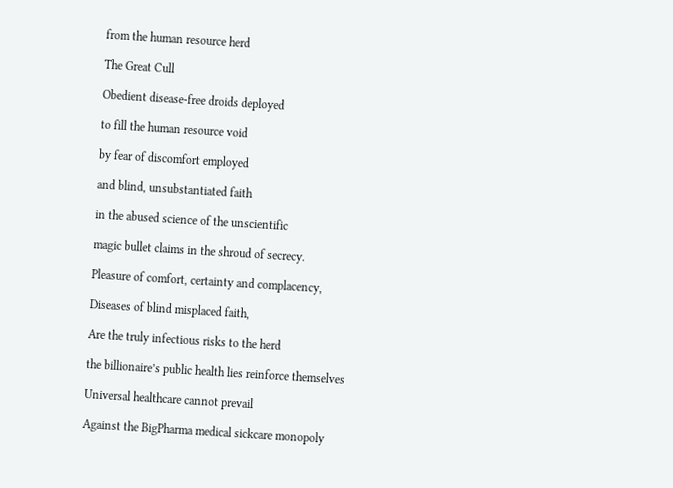from the human resource herd

The Great Cull

Obedient disease-free droids deployed

to fill the human resource void

by fear of discomfort employed

and blind, unsubstantiated faith

in the abused science of the unscientific

magic bullet claims in the shroud of secrecy.

Pleasure of comfort, certainty and complacency,

Diseases of blind misplaced faith,

Are the truly infectious risks to the herd

the billionaire’s public health lies reinforce themselves

Universal healthcare cannot prevail

Against the BigPharma medical sickcare monopoly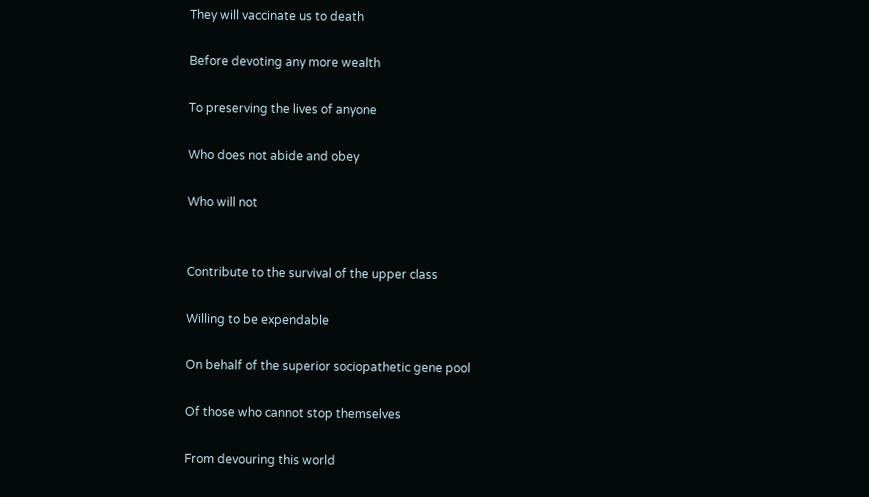They will vaccinate us to death

Before devoting any more wealth

To preserving the lives of anyone

Who does not abide and obey

Who will not


Contribute to the survival of the upper class

Willing to be expendable

On behalf of the superior sociopathetic gene pool

Of those who cannot stop themselves

From devouring this world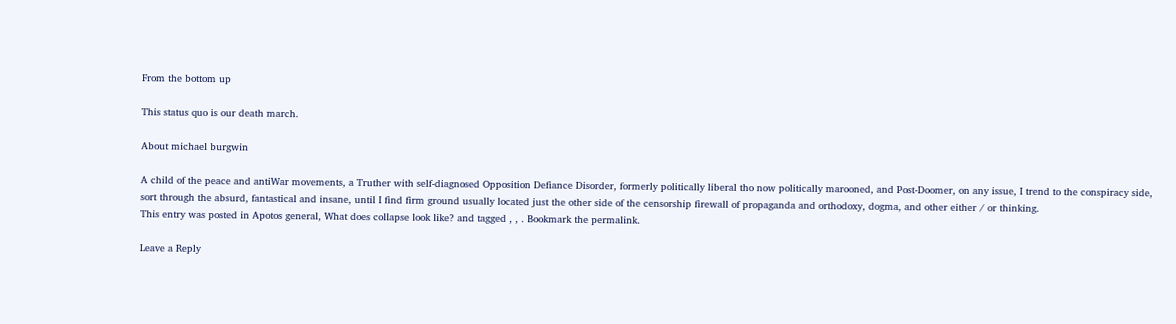From the bottom up

This status quo is our death march.

About michael burgwin

A child of the peace and antiWar movements, a Truther with self-diagnosed Opposition Defiance Disorder, formerly politically liberal tho now politically marooned, and Post-Doomer, on any issue, I trend to the conspiracy side, sort through the absurd, fantastical and insane, until I find firm ground usually located just the other side of the censorship firewall of propaganda and orthodoxy, dogma, and other either / or thinking.
This entry was posted in Apotos general, What does collapse look like? and tagged , , . Bookmark the permalink.

Leave a Reply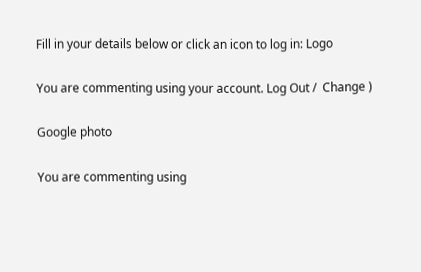Fill in your details below or click an icon to log in: Logo

You are commenting using your account. Log Out /  Change )

Google photo

You are commenting using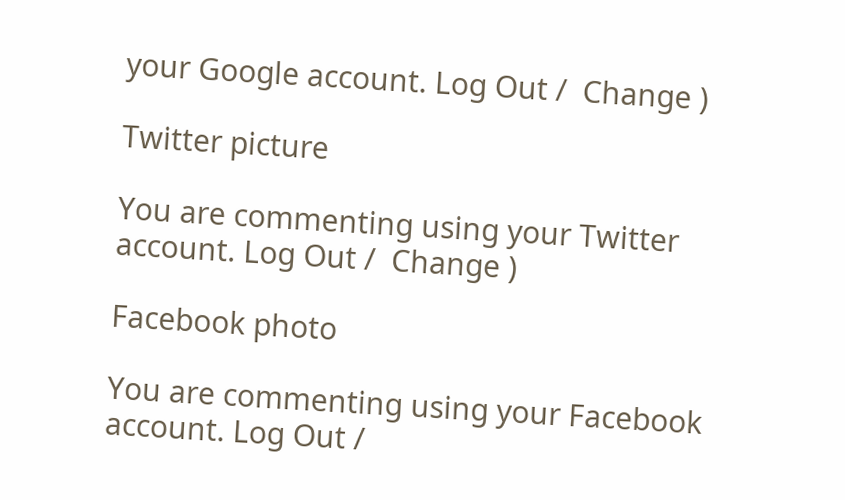your Google account. Log Out /  Change )

Twitter picture

You are commenting using your Twitter account. Log Out /  Change )

Facebook photo

You are commenting using your Facebook account. Log Out /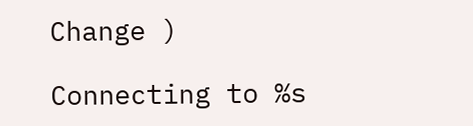Change )

Connecting to %s